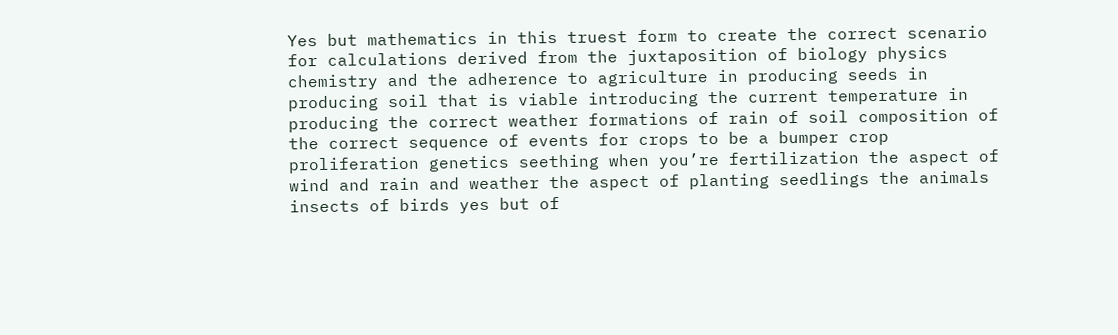Yes but mathematics in this truest form to create the correct scenario for calculations derived from the juxtaposition of biology physics chemistry and the adherence to agriculture in producing seeds in producing soil that is viable introducing the current temperature in producing the correct weather formations of rain of soil composition of the correct sequence of events for crops to be a bumper crop proliferation genetics seething when you’re fertilization the aspect of wind and rain and weather the aspect of planting seedlings the animals insects of birds yes but of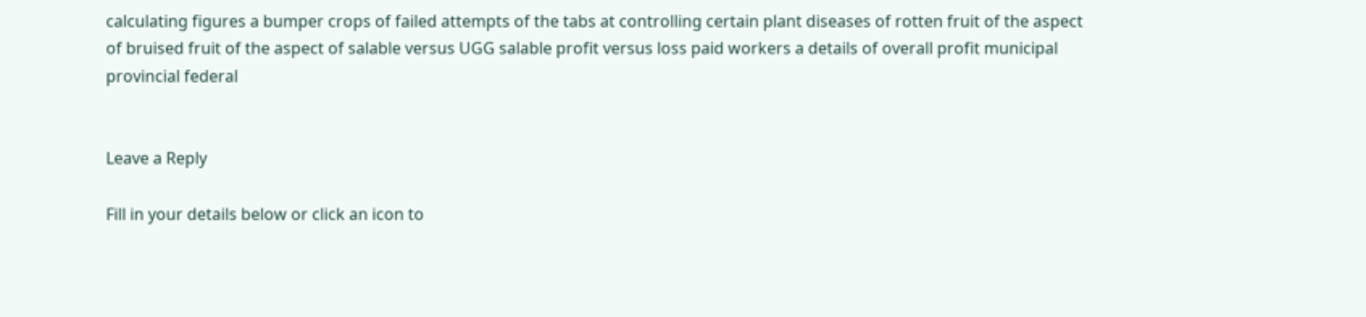calculating figures a bumper crops of failed attempts of the tabs at controlling certain plant diseases of rotten fruit of the aspect of bruised fruit of the aspect of salable versus UGG salable profit versus loss paid workers a details of overall profit municipal provincial federal


Leave a Reply

Fill in your details below or click an icon to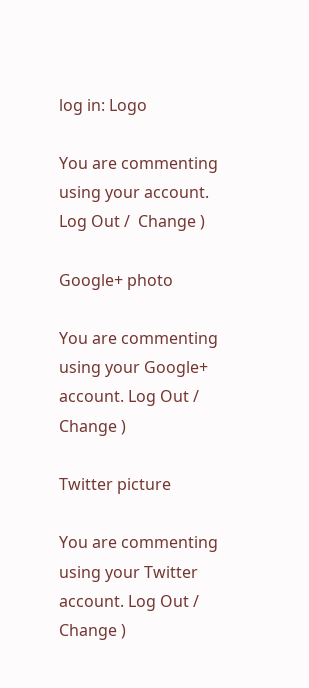log in: Logo

You are commenting using your account. Log Out /  Change )

Google+ photo

You are commenting using your Google+ account. Log Out /  Change )

Twitter picture

You are commenting using your Twitter account. Log Out /  Change )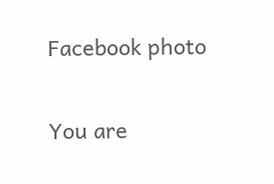Facebook photo

You are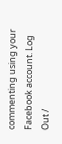commenting using your Facebook account. Log Out /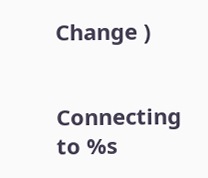Change )


Connecting to %s